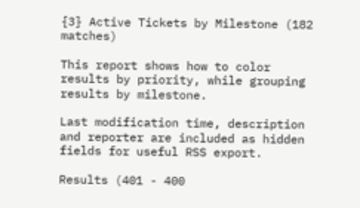{3} Active Tickets by Milestone (182 matches)

This report shows how to color results by priority, while grouping results by milestone.

Last modification time, description and reporter are included as hidden fields for useful RSS export.

Results (401 - 400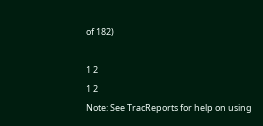of 182)

1 2
1 2
Note: See TracReports for help on using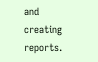and creating reports.